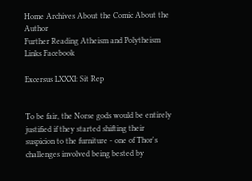Home Archives About the Comic About the Author
Further Reading Atheism and Polytheism Links Facebook

Excersus LXXXI: Sit Rep


To be fair, the Norse gods would be entirely justified if they started shifting their suspicion to the furniture - one of Thor's challenges involved being bested by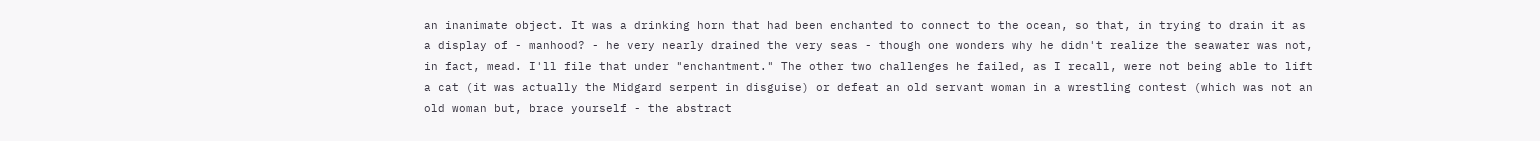an inanimate object. It was a drinking horn that had been enchanted to connect to the ocean, so that, in trying to drain it as a display of - manhood? - he very nearly drained the very seas - though one wonders why he didn't realize the seawater was not, in fact, mead. I'll file that under "enchantment." The other two challenges he failed, as I recall, were not being able to lift a cat (it was actually the Midgard serpent in disguise) or defeat an old servant woman in a wrestling contest (which was not an old woman but, brace yourself - the abstract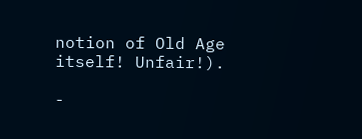notion of Old Age itself! Unfair!).

-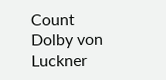Count Dolby von Luckner